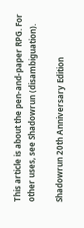This article is about the pen-and-paper RPG. For other uses, see Shadowrun (disambiguation).

Shadowrun 20th Anniversary Edition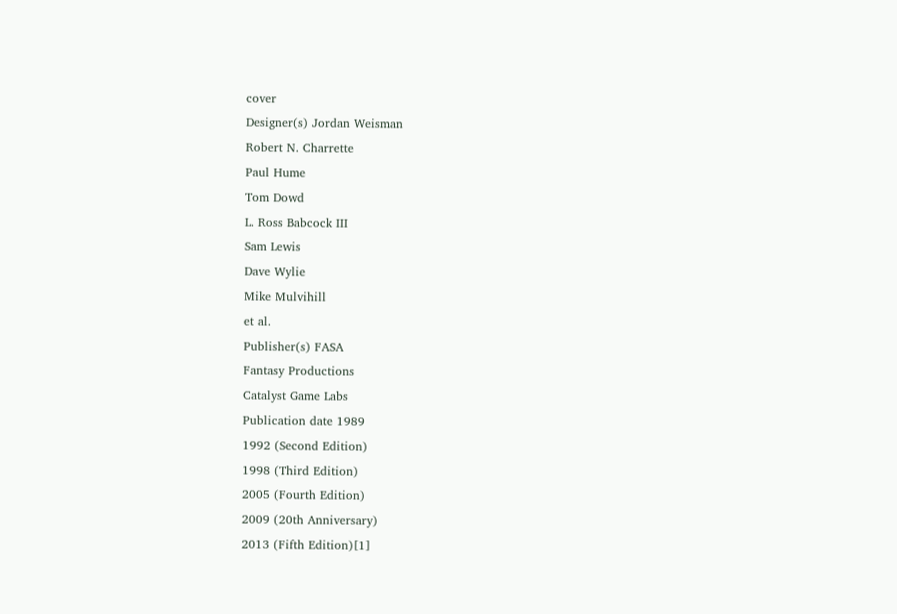cover
Designer(s) Jordan Weisman
Robert N. Charrette
Paul Hume
Tom Dowd
L. Ross Babcock III
Sam Lewis
Dave Wylie
Mike Mulvihill
et al.
Publisher(s) FASA
Fantasy Productions
Catalyst Game Labs
Publication date 1989
1992 (Second Edition)
1998 (Third Edition)
2005 (Fourth Edition)
2009 (20th Anniversary)
2013 (Fifth Edition)[1]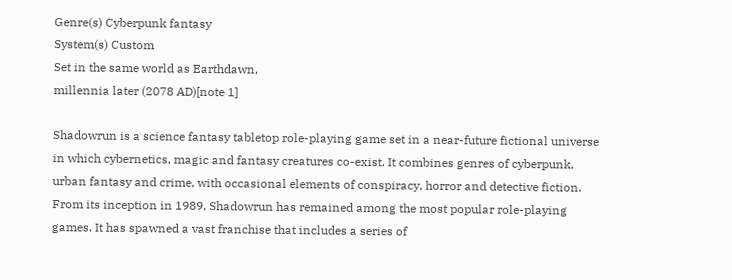Genre(s) Cyberpunk fantasy
System(s) Custom
Set in the same world as Earthdawn,
millennia later (2078 AD)[note 1]

Shadowrun is a science fantasy tabletop role-playing game set in a near-future fictional universe in which cybernetics, magic and fantasy creatures co-exist. It combines genres of cyberpunk, urban fantasy and crime, with occasional elements of conspiracy, horror and detective fiction. From its inception in 1989, Shadowrun has remained among the most popular role-playing games. It has spawned a vast franchise that includes a series of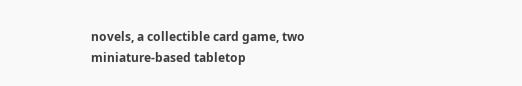novels, a collectible card game, two miniature-based tabletop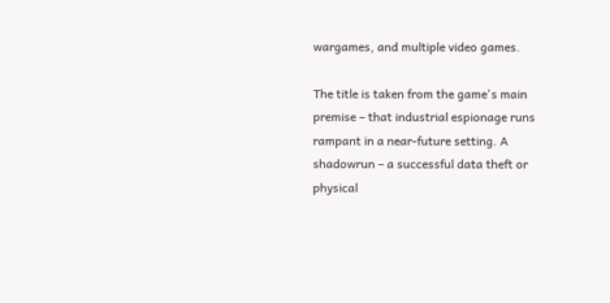wargames, and multiple video games.

The title is taken from the game's main premise – that industrial espionage runs rampant in a near-future setting. A shadowrun – a successful data theft or physical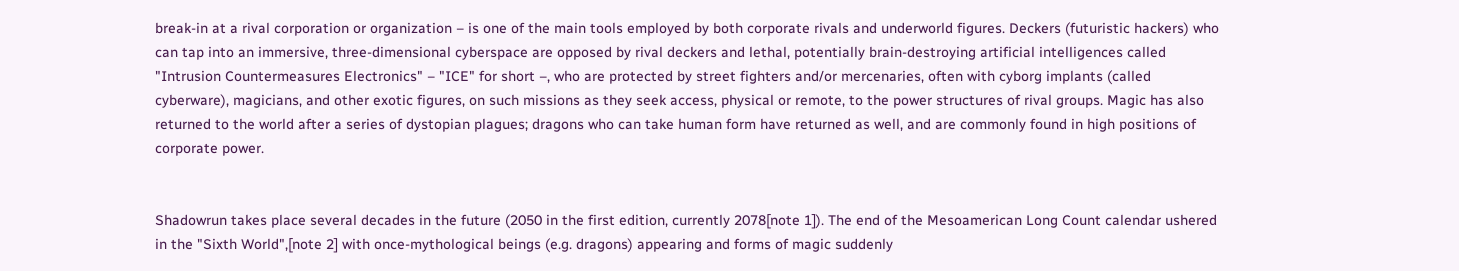break-in at a rival corporation or organization – is one of the main tools employed by both corporate rivals and underworld figures. Deckers (futuristic hackers) who can tap into an immersive, three-dimensional cyberspace are opposed by rival deckers and lethal, potentially brain-destroying artificial intelligences called "Intrusion Countermeasures Electronics" – "ICE" for short –, who are protected by street fighters and/or mercenaries, often with cyborg implants (called cyberware), magicians, and other exotic figures, on such missions as they seek access, physical or remote, to the power structures of rival groups. Magic has also returned to the world after a series of dystopian plagues; dragons who can take human form have returned as well, and are commonly found in high positions of corporate power.


Shadowrun takes place several decades in the future (2050 in the first edition, currently 2078[note 1]). The end of the Mesoamerican Long Count calendar ushered in the "Sixth World",[note 2] with once-mythological beings (e.g. dragons) appearing and forms of magic suddenly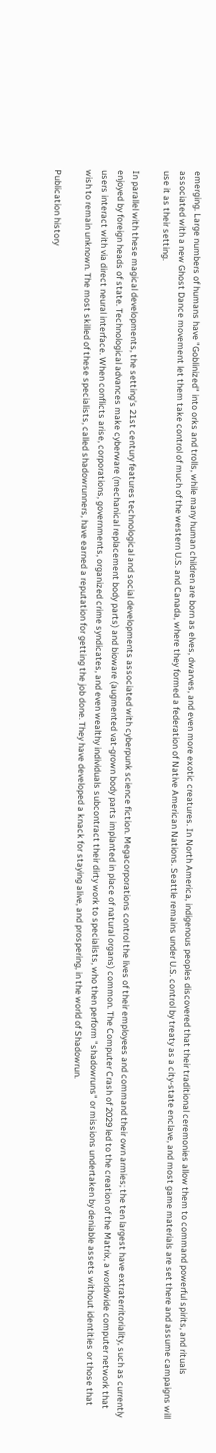emerging. Large numbers of humans have "Goblinized" into orks and trolls, while many human children are born as elves, dwarves, and even more exotic creatures. In North America, indigenous peoples discovered that their traditional ceremonies allow them to command powerful spirits, and rituals associated with a new Ghost Dance movement let them take control of much of the western U.S. and Canada, where they formed a federation of Native American Nations. Seattle remains under U.S. control by treaty as a city-state enclave, and most game materials are set there and assume campaigns will use it as their setting.

In parallel with these magical developments, the setting's 21st century features technological and social developments associated with cyberpunk science fiction. Megacorporations control the lives of their employees and command their own armies; the ten largest have extraterritoriality, such as currently enjoyed by foreign heads of state. Technological advances make cyberware (mechanical replacement body parts) and bioware (augmented vat-grown body parts implanted in place of natural organs) common. The Computer Crash of 2029 led to the creation of the Matrix, a worldwide computer network that users interact with via direct neural interface. When conflicts arise, corporations, governments, organized crime syndicates, and even wealthy individuals subcontract their dirty work to specialists, who then perform "shadowruns" or missions undertaken by deniable assets without identities or those that wish to remain unknown. The most skilled of these specialists, called shadowrunners, have earned a reputation for getting the job done. They have developed a knack for staying alive, and prospering, in the world of Shadowrun.

Publication history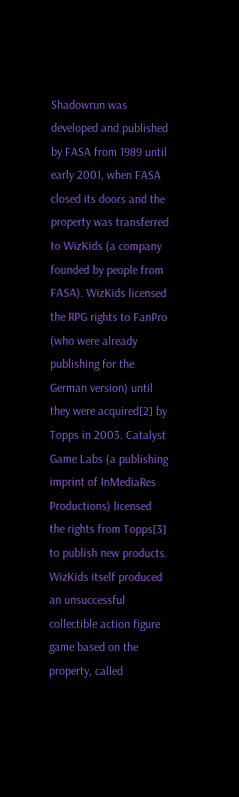Shadowrun was developed and published by FASA from 1989 until early 2001, when FASA closed its doors and the property was transferred to WizKids (a company founded by people from FASA). WizKids licensed the RPG rights to FanPro (who were already publishing for the German version) until they were acquired[2] by Topps in 2003. Catalyst Game Labs (a publishing imprint of InMediaRes Productions) licensed the rights from Topps[3] to publish new products. WizKids itself produced an unsuccessful collectible action figure game based on the property, called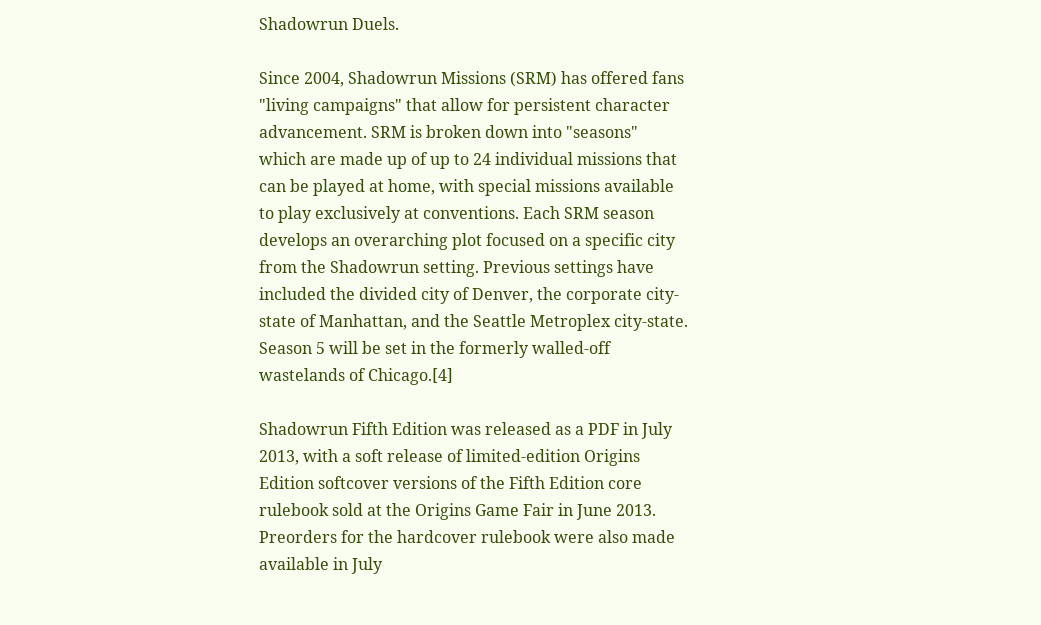Shadowrun Duels.

Since 2004, Shadowrun Missions (SRM) has offered fans "living campaigns" that allow for persistent character advancement. SRM is broken down into "seasons" which are made up of up to 24 individual missions that can be played at home, with special missions available to play exclusively at conventions. Each SRM season develops an overarching plot focused on a specific city from the Shadowrun setting. Previous settings have included the divided city of Denver, the corporate city-state of Manhattan, and the Seattle Metroplex city-state. Season 5 will be set in the formerly walled-off wastelands of Chicago.[4]

Shadowrun Fifth Edition was released as a PDF in July 2013, with a soft release of limited-edition Origins Edition softcover versions of the Fifth Edition core rulebook sold at the Origins Game Fair in June 2013. Preorders for the hardcover rulebook were also made available in July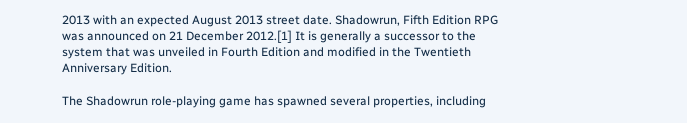2013 with an expected August 2013 street date. Shadowrun, Fifth Edition RPG was announced on 21 December 2012.[1] It is generally a successor to the system that was unveiled in Fourth Edition and modified in the Twentieth Anniversary Edition.

The Shadowrun role-playing game has spawned several properties, including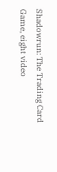Shadowrun: The Trading Card Game, eight video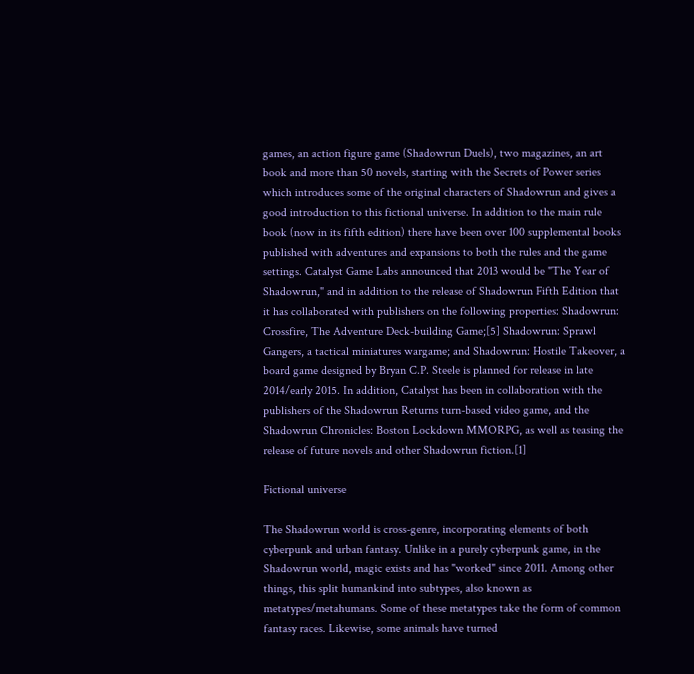games, an action figure game (Shadowrun Duels), two magazines, an art book and more than 50 novels, starting with the Secrets of Power series which introduces some of the original characters of Shadowrun and gives a good introduction to this fictional universe. In addition to the main rule book (now in its fifth edition) there have been over 100 supplemental books published with adventures and expansions to both the rules and the game settings. Catalyst Game Labs announced that 2013 would be "The Year of Shadowrun," and in addition to the release of Shadowrun Fifth Edition that it has collaborated with publishers on the following properties: Shadowrun: Crossfire, The Adventure Deck-building Game;[5] Shadowrun: Sprawl Gangers, a tactical miniatures wargame; and Shadowrun: Hostile Takeover, a board game designed by Bryan C.P. Steele is planned for release in late 2014/early 2015. In addition, Catalyst has been in collaboration with the publishers of the Shadowrun Returns turn-based video game, and the Shadowrun Chronicles: Boston Lockdown MMORPG, as well as teasing the release of future novels and other Shadowrun fiction.[1]

Fictional universe

The Shadowrun world is cross-genre, incorporating elements of both cyberpunk and urban fantasy. Unlike in a purely cyberpunk game, in the Shadowrun world, magic exists and has "worked" since 2011. Among other things, this split humankind into subtypes, also known as metatypes/metahumans. Some of these metatypes take the form of common fantasy races. Likewise, some animals have turned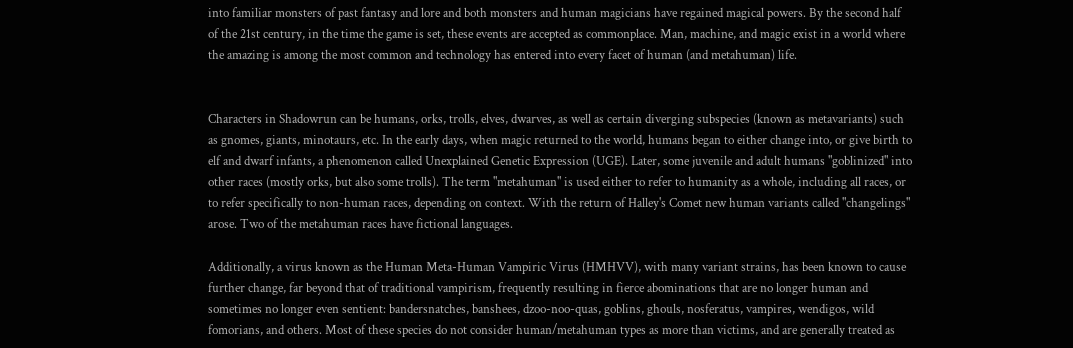into familiar monsters of past fantasy and lore and both monsters and human magicians have regained magical powers. By the second half of the 21st century, in the time the game is set, these events are accepted as commonplace. Man, machine, and magic exist in a world where the amazing is among the most common and technology has entered into every facet of human (and metahuman) life.


Characters in Shadowrun can be humans, orks, trolls, elves, dwarves, as well as certain diverging subspecies (known as metavariants) such as gnomes, giants, minotaurs, etc. In the early days, when magic returned to the world, humans began to either change into, or give birth to elf and dwarf infants, a phenomenon called Unexplained Genetic Expression (UGE). Later, some juvenile and adult humans "goblinized" into other races (mostly orks, but also some trolls). The term "metahuman" is used either to refer to humanity as a whole, including all races, or to refer specifically to non-human races, depending on context. With the return of Halley's Comet new human variants called "changelings" arose. Two of the metahuman races have fictional languages.

Additionally, a virus known as the Human Meta-Human Vampiric Virus (HMHVV), with many variant strains, has been known to cause further change, far beyond that of traditional vampirism, frequently resulting in fierce abominations that are no longer human and sometimes no longer even sentient: bandersnatches, banshees, dzoo-noo-quas, goblins, ghouls, nosferatus, vampires, wendigos, wild fomorians, and others. Most of these species do not consider human/metahuman types as more than victims, and are generally treated as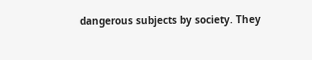dangerous subjects by society. They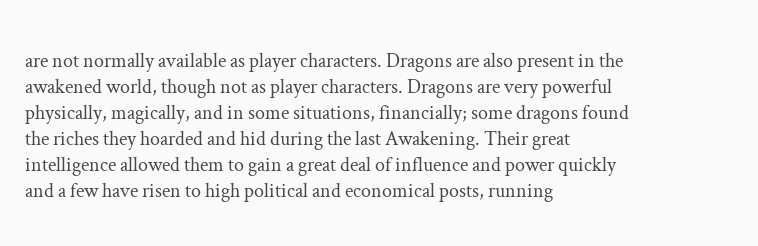are not normally available as player characters. Dragons are also present in the awakened world, though not as player characters. Dragons are very powerful physically, magically, and in some situations, financially; some dragons found the riches they hoarded and hid during the last Awakening. Their great intelligence allowed them to gain a great deal of influence and power quickly and a few have risen to high political and economical posts, running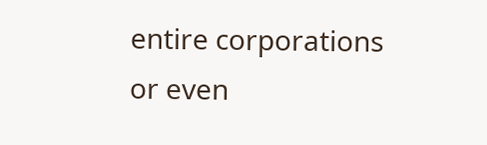entire corporations or even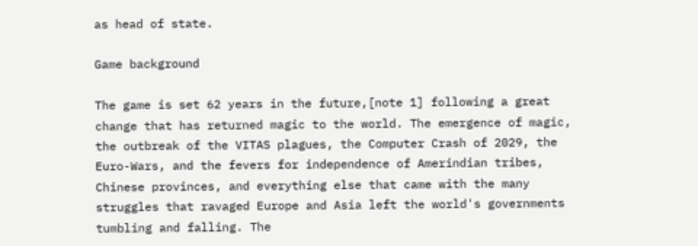as head of state.

Game background

The game is set 62 years in the future,[note 1] following a great change that has returned magic to the world. The emergence of magic, the outbreak of the VITAS plagues, the Computer Crash of 2029, the Euro-Wars, and the fevers for independence of Amerindian tribes, Chinese provinces, and everything else that came with the many struggles that ravaged Europe and Asia left the world's governments tumbling and falling. The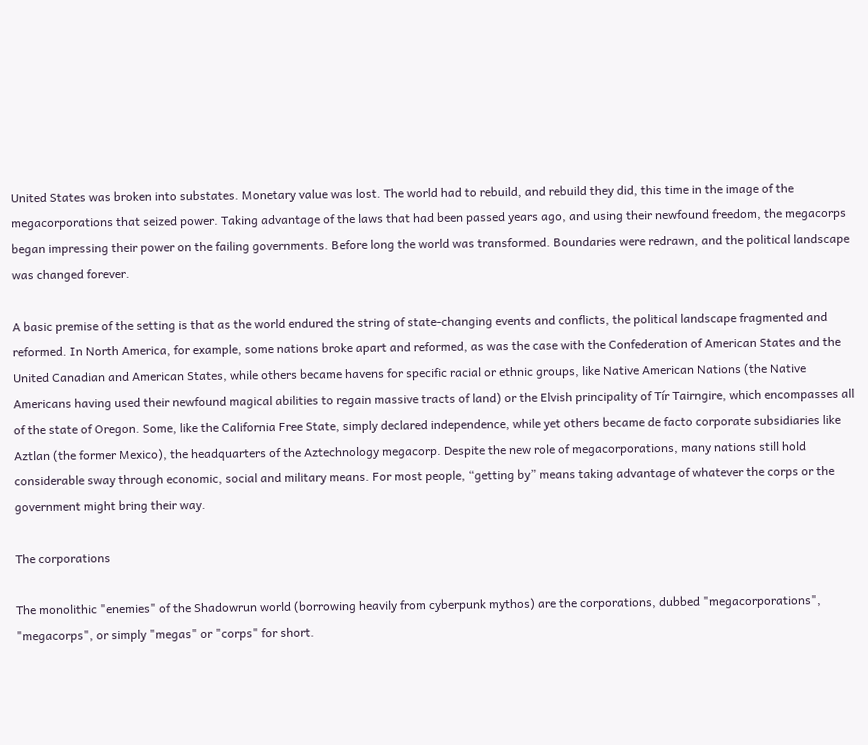United States was broken into substates. Monetary value was lost. The world had to rebuild, and rebuild they did, this time in the image of the megacorporations that seized power. Taking advantage of the laws that had been passed years ago, and using their newfound freedom, the megacorps began impressing their power on the failing governments. Before long the world was transformed. Boundaries were redrawn, and the political landscape was changed forever.

A basic premise of the setting is that as the world endured the string of state-changing events and conflicts, the political landscape fragmented and reformed. In North America, for example, some nations broke apart and reformed, as was the case with the Confederation of American States and the United Canadian and American States, while others became havens for specific racial or ethnic groups, like Native American Nations (the Native Americans having used their newfound magical abilities to regain massive tracts of land) or the Elvish principality of Tír Tairngire, which encompasses all of the state of Oregon. Some, like the California Free State, simply declared independence, while yet others became de facto corporate subsidiaries like Aztlan (the former Mexico), the headquarters of the Aztechnology megacorp. Despite the new role of megacorporations, many nations still hold considerable sway through economic, social and military means. For most people, “getting by” means taking advantage of whatever the corps or the government might bring their way.

The corporations

The monolithic "enemies" of the Shadowrun world (borrowing heavily from cyberpunk mythos) are the corporations, dubbed "megacorporations", "megacorps", or simply "megas" or "corps" for short.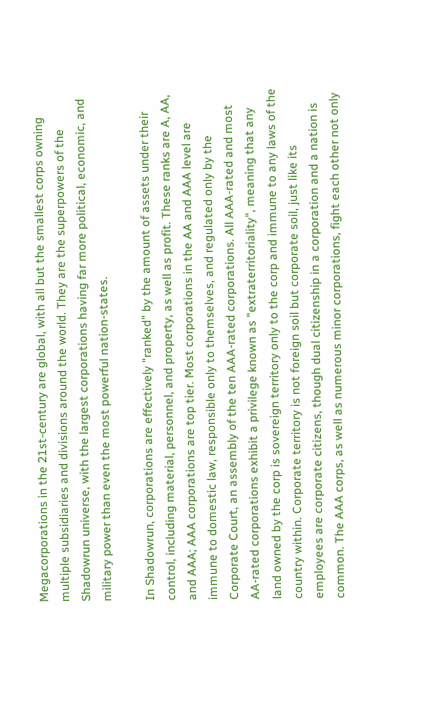Megacorporations in the 21st-century are global, with all but the smallest corps owning multiple subsidiaries and divisions around the world. They are the superpowers of the Shadowrun universe, with the largest corporations having far more political, economic, and military power than even the most powerful nation-states.

In Shadowrun, corporations are effectively "ranked" by the amount of assets under their control, including material, personnel, and property, as well as profit. These ranks are A, AA, and AAA; AAA corporations are top tier. Most corporations in the AA and AAA level are immune to domestic law, responsible only to themselves, and regulated only by the Corporate Court, an assembly of the ten AAA-rated corporations. All AAA-rated and most AA-rated corporations exhibit a privilege known as "extraterritoriality", meaning that any land owned by the corp is sovereign territory only to the corp and immune to any laws of the country within. Corporate territory is not foreign soil but corporate soil, just like its employees are corporate citizens, though dual citizenship in a corporation and a nation is common. The AAA corps, as well as numerous minor corporations, fight each other not only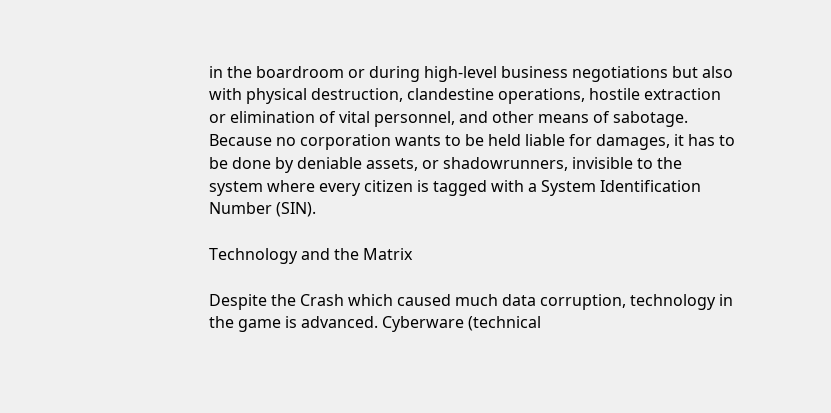in the boardroom or during high-level business negotiations but also with physical destruction, clandestine operations, hostile extraction or elimination of vital personnel, and other means of sabotage. Because no corporation wants to be held liable for damages, it has to be done by deniable assets, or shadowrunners, invisible to the system where every citizen is tagged with a System Identification Number (SIN).

Technology and the Matrix

Despite the Crash which caused much data corruption, technology in the game is advanced. Cyberware (technical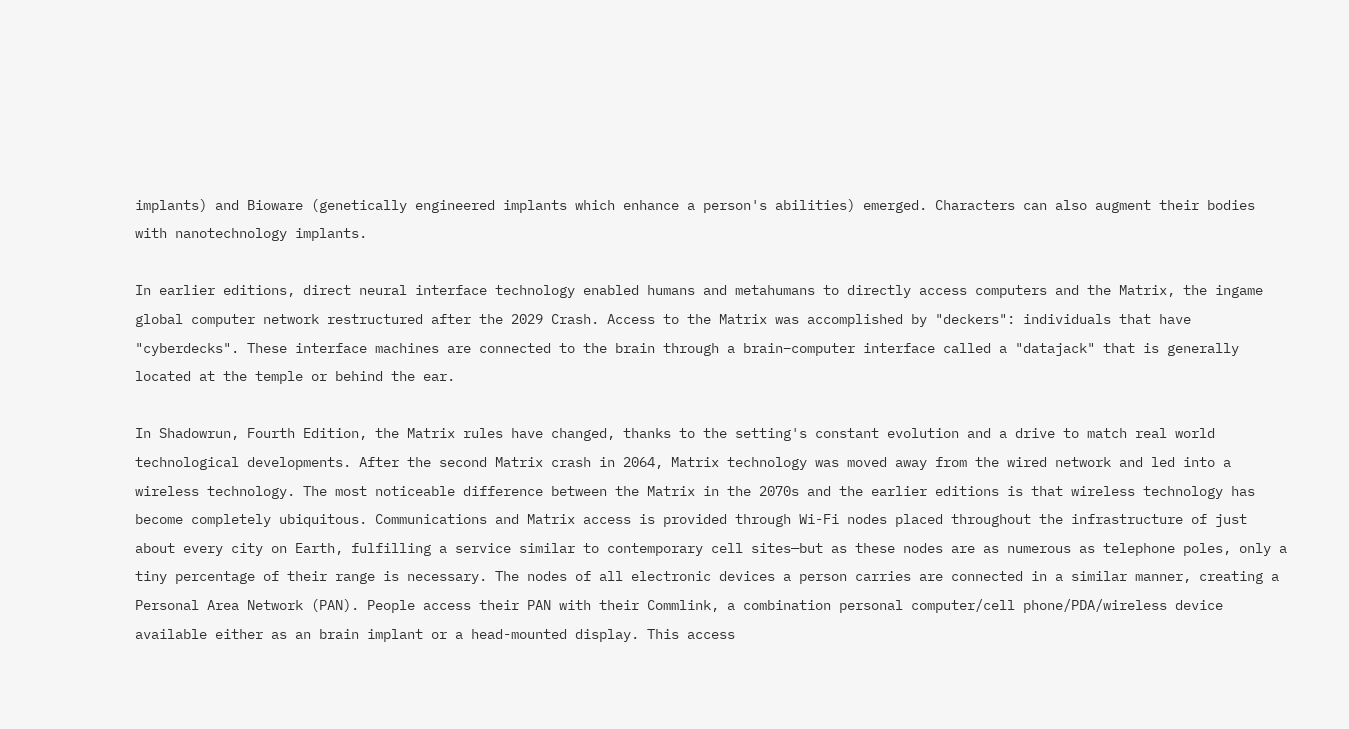implants) and Bioware (genetically engineered implants which enhance a person's abilities) emerged. Characters can also augment their bodies with nanotechnology implants.

In earlier editions, direct neural interface technology enabled humans and metahumans to directly access computers and the Matrix, the ingame global computer network restructured after the 2029 Crash. Access to the Matrix was accomplished by "deckers": individuals that have "cyberdecks". These interface machines are connected to the brain through a brain–computer interface called a "datajack" that is generally located at the temple or behind the ear.

In Shadowrun, Fourth Edition, the Matrix rules have changed, thanks to the setting's constant evolution and a drive to match real world technological developments. After the second Matrix crash in 2064, Matrix technology was moved away from the wired network and led into a wireless technology. The most noticeable difference between the Matrix in the 2070s and the earlier editions is that wireless technology has become completely ubiquitous. Communications and Matrix access is provided through Wi-Fi nodes placed throughout the infrastructure of just about every city on Earth, fulfilling a service similar to contemporary cell sites—but as these nodes are as numerous as telephone poles, only a tiny percentage of their range is necessary. The nodes of all electronic devices a person carries are connected in a similar manner, creating a Personal Area Network (PAN). People access their PAN with their Commlink, a combination personal computer/cell phone/PDA/wireless device available either as an brain implant or a head-mounted display. This access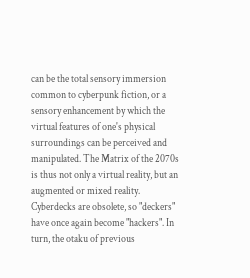can be the total sensory immersion common to cyberpunk fiction, or a sensory enhancement by which the virtual features of one's physical surroundings can be perceived and manipulated. The Matrix of the 2070s is thus not only a virtual reality, but an augmented or mixed reality. Cyberdecks are obsolete, so "deckers" have once again become "hackers". In turn, the otaku of previous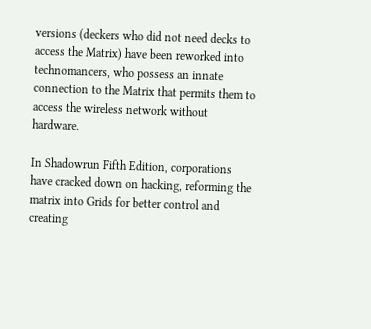versions (deckers who did not need decks to access the Matrix) have been reworked into technomancers, who possess an innate connection to the Matrix that permits them to access the wireless network without hardware.

In Shadowrun Fifth Edition, corporations have cracked down on hacking, reforming the matrix into Grids for better control and creating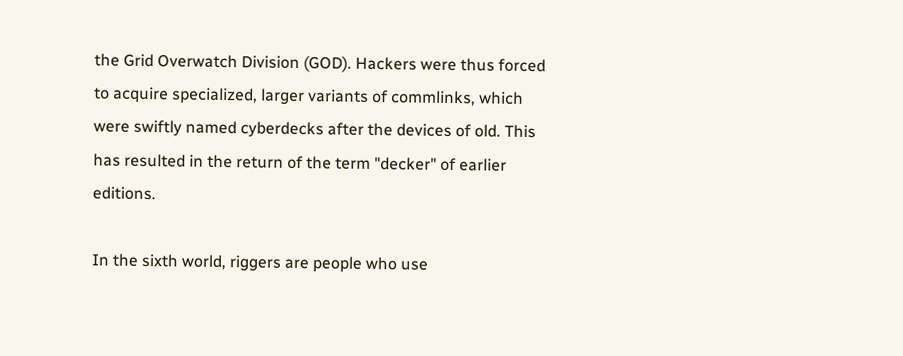the Grid Overwatch Division (GOD). Hackers were thus forced to acquire specialized, larger variants of commlinks, which were swiftly named cyberdecks after the devices of old. This has resulted in the return of the term "decker" of earlier editions.

In the sixth world, riggers are people who use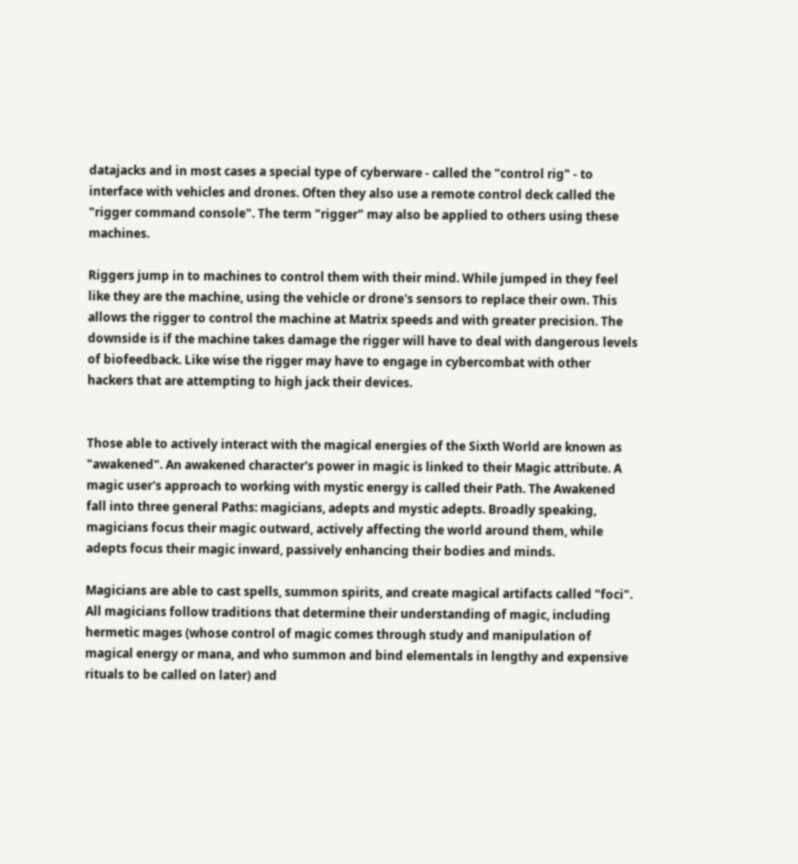datajacks and in most cases a special type of cyberware - called the "control rig" - to interface with vehicles and drones. Often they also use a remote control deck called the "rigger command console". The term "rigger" may also be applied to others using these machines.

Riggers jump in to machines to control them with their mind. While jumped in they feel like they are the machine, using the vehicle or drone's sensors to replace their own. This allows the rigger to control the machine at Matrix speeds and with greater precision. The downside is if the machine takes damage the rigger will have to deal with dangerous levels of biofeedback. Like wise the rigger may have to engage in cybercombat with other hackers that are attempting to high jack their devices.


Those able to actively interact with the magical energies of the Sixth World are known as "awakened". An awakened character's power in magic is linked to their Magic attribute. A magic user's approach to working with mystic energy is called their Path. The Awakened fall into three general Paths: magicians, adepts and mystic adepts. Broadly speaking, magicians focus their magic outward, actively affecting the world around them, while adepts focus their magic inward, passively enhancing their bodies and minds.

Magicians are able to cast spells, summon spirits, and create magical artifacts called "foci". All magicians follow traditions that determine their understanding of magic, including hermetic mages (whose control of magic comes through study and manipulation of magical energy or mana, and who summon and bind elementals in lengthy and expensive rituals to be called on later) and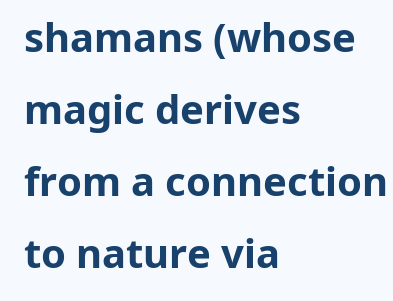shamans (whose magic derives from a connection to nature via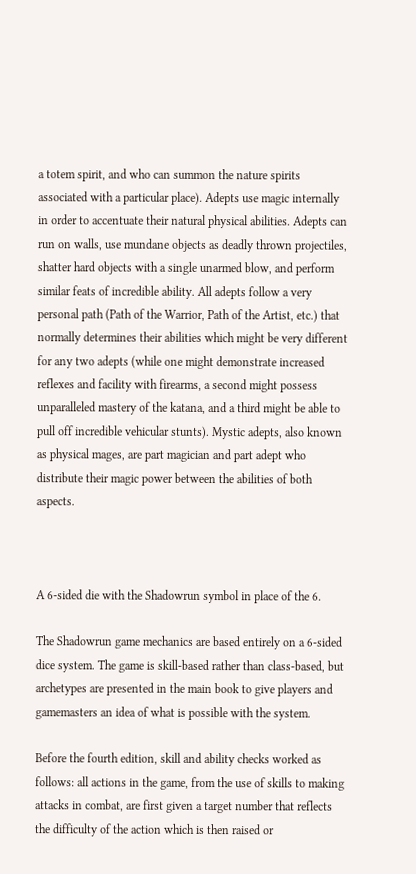a totem spirit, and who can summon the nature spirits associated with a particular place). Adepts use magic internally in order to accentuate their natural physical abilities. Adepts can run on walls, use mundane objects as deadly thrown projectiles, shatter hard objects with a single unarmed blow, and perform similar feats of incredible ability. All adepts follow a very personal path (Path of the Warrior, Path of the Artist, etc.) that normally determines their abilities which might be very different for any two adepts (while one might demonstrate increased reflexes and facility with firearms, a second might possess unparalleled mastery of the katana, and a third might be able to pull off incredible vehicular stunts). Mystic adepts, also known as physical mages, are part magician and part adept who distribute their magic power between the abilities of both aspects.



A 6-sided die with the Shadowrun symbol in place of the 6.

The Shadowrun game mechanics are based entirely on a 6-sided dice system. The game is skill-based rather than class-based, but archetypes are presented in the main book to give players and gamemasters an idea of what is possible with the system.

Before the fourth edition, skill and ability checks worked as follows: all actions in the game, from the use of skills to making attacks in combat, are first given a target number that reflects the difficulty of the action which is then raised or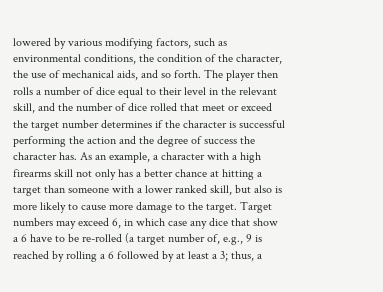lowered by various modifying factors, such as environmental conditions, the condition of the character, the use of mechanical aids, and so forth. The player then rolls a number of dice equal to their level in the relevant skill, and the number of dice rolled that meet or exceed the target number determines if the character is successful performing the action and the degree of success the character has. As an example, a character with a high firearms skill not only has a better chance at hitting a target than someone with a lower ranked skill, but also is more likely to cause more damage to the target. Target numbers may exceed 6, in which case any dice that show a 6 have to be re-rolled (a target number of, e.g., 9 is reached by rolling a 6 followed by at least a 3; thus, a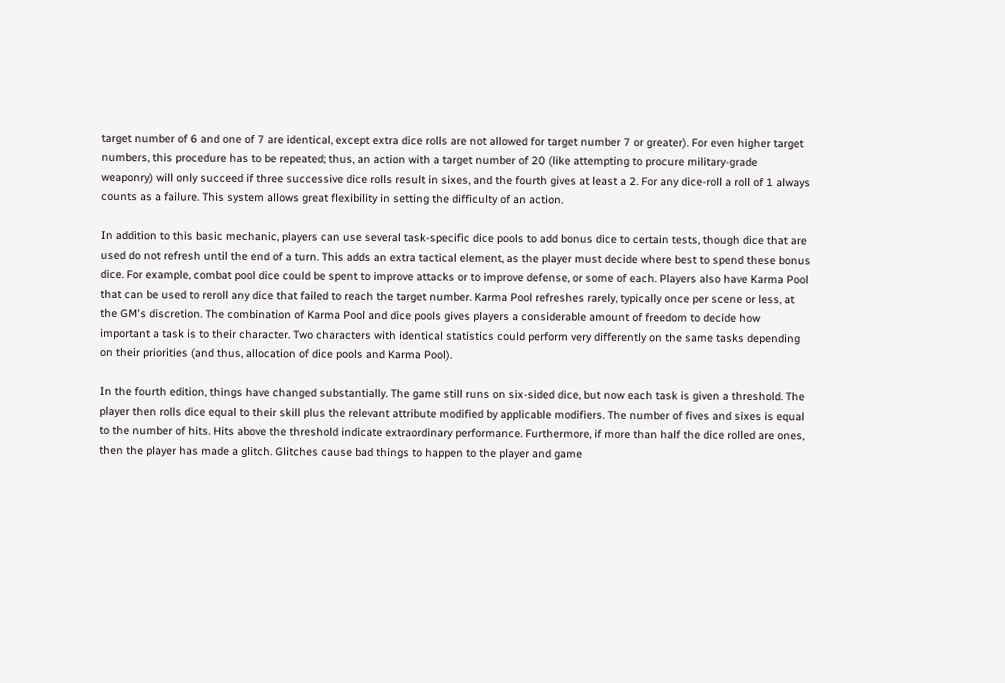target number of 6 and one of 7 are identical, except extra dice rolls are not allowed for target number 7 or greater). For even higher target numbers, this procedure has to be repeated; thus, an action with a target number of 20 (like attempting to procure military-grade weaponry) will only succeed if three successive dice rolls result in sixes, and the fourth gives at least a 2. For any dice-roll a roll of 1 always counts as a failure. This system allows great flexibility in setting the difficulty of an action.

In addition to this basic mechanic, players can use several task-specific dice pools to add bonus dice to certain tests, though dice that are used do not refresh until the end of a turn. This adds an extra tactical element, as the player must decide where best to spend these bonus dice. For example, combat pool dice could be spent to improve attacks or to improve defense, or some of each. Players also have Karma Pool that can be used to reroll any dice that failed to reach the target number. Karma Pool refreshes rarely, typically once per scene or less, at the GM's discretion. The combination of Karma Pool and dice pools gives players a considerable amount of freedom to decide how important a task is to their character. Two characters with identical statistics could perform very differently on the same tasks depending on their priorities (and thus, allocation of dice pools and Karma Pool).

In the fourth edition, things have changed substantially. The game still runs on six-sided dice, but now each task is given a threshold. The player then rolls dice equal to their skill plus the relevant attribute modified by applicable modifiers. The number of fives and sixes is equal to the number of hits. Hits above the threshold indicate extraordinary performance. Furthermore, if more than half the dice rolled are ones, then the player has made a glitch. Glitches cause bad things to happen to the player and game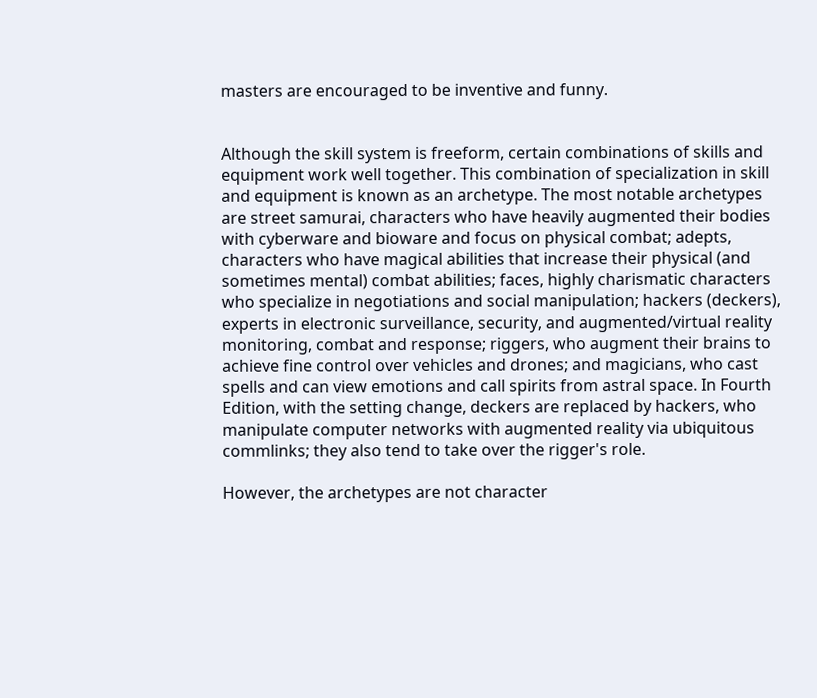masters are encouraged to be inventive and funny.


Although the skill system is freeform, certain combinations of skills and equipment work well together. This combination of specialization in skill and equipment is known as an archetype. The most notable archetypes are street samurai, characters who have heavily augmented their bodies with cyberware and bioware and focus on physical combat; adepts, characters who have magical abilities that increase their physical (and sometimes mental) combat abilities; faces, highly charismatic characters who specialize in negotiations and social manipulation; hackers (deckers), experts in electronic surveillance, security, and augmented/virtual reality monitoring, combat and response; riggers, who augment their brains to achieve fine control over vehicles and drones; and magicians, who cast spells and can view emotions and call spirits from astral space. In Fourth Edition, with the setting change, deckers are replaced by hackers, who manipulate computer networks with augmented reality via ubiquitous commlinks; they also tend to take over the rigger's role.

However, the archetypes are not character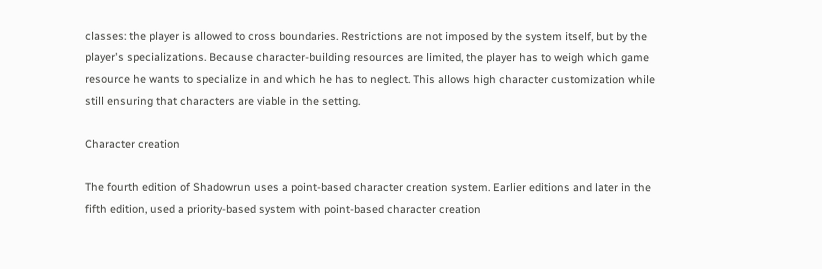classes: the player is allowed to cross boundaries. Restrictions are not imposed by the system itself, but by the player's specializations. Because character-building resources are limited, the player has to weigh which game resource he wants to specialize in and which he has to neglect. This allows high character customization while still ensuring that characters are viable in the setting.

Character creation

The fourth edition of Shadowrun uses a point-based character creation system. Earlier editions and later in the fifth edition, used a priority-based system with point-based character creation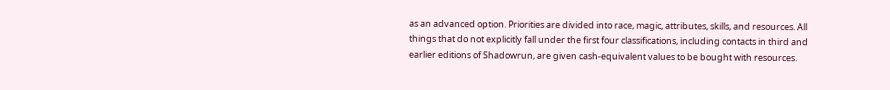as an advanced option. Priorities are divided into race, magic, attributes, skills, and resources. All things that do not explicitly fall under the first four classifications, including contacts in third and earlier editions of Shadowrun, are given cash-equivalent values to be bought with resources.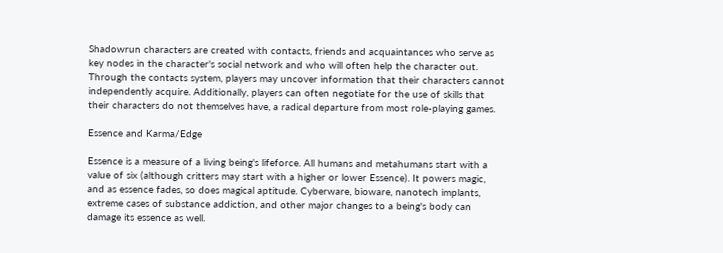Shadowrun characters are created with contacts, friends and acquaintances who serve as key nodes in the character's social network and who will often help the character out. Through the contacts system, players may uncover information that their characters cannot independently acquire. Additionally, players can often negotiate for the use of skills that their characters do not themselves have, a radical departure from most role-playing games.

Essence and Karma/Edge

Essence is a measure of a living being's lifeforce. All humans and metahumans start with a value of six (although critters may start with a higher or lower Essence). It powers magic, and as essence fades, so does magical aptitude. Cyberware, bioware, nanotech implants, extreme cases of substance addiction, and other major changes to a being's body can damage its essence as well.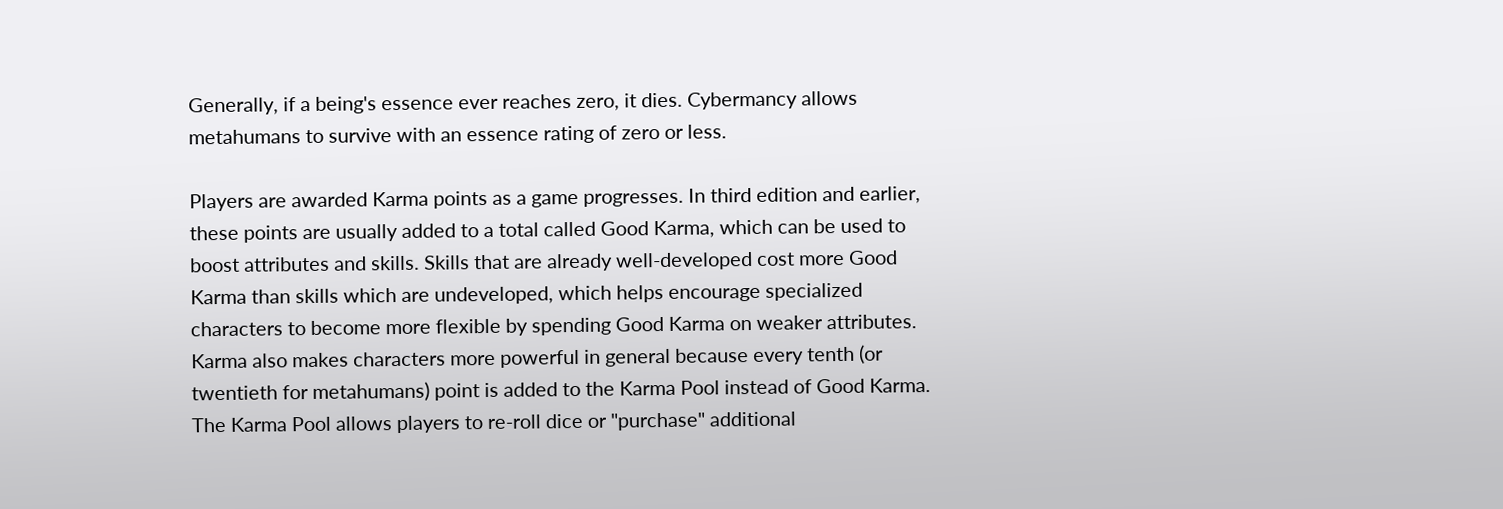Generally, if a being's essence ever reaches zero, it dies. Cybermancy allows metahumans to survive with an essence rating of zero or less.

Players are awarded Karma points as a game progresses. In third edition and earlier, these points are usually added to a total called Good Karma, which can be used to boost attributes and skills. Skills that are already well-developed cost more Good Karma than skills which are undeveloped, which helps encourage specialized characters to become more flexible by spending Good Karma on weaker attributes. Karma also makes characters more powerful in general because every tenth (or twentieth for metahumans) point is added to the Karma Pool instead of Good Karma. The Karma Pool allows players to re-roll dice or "purchase" additional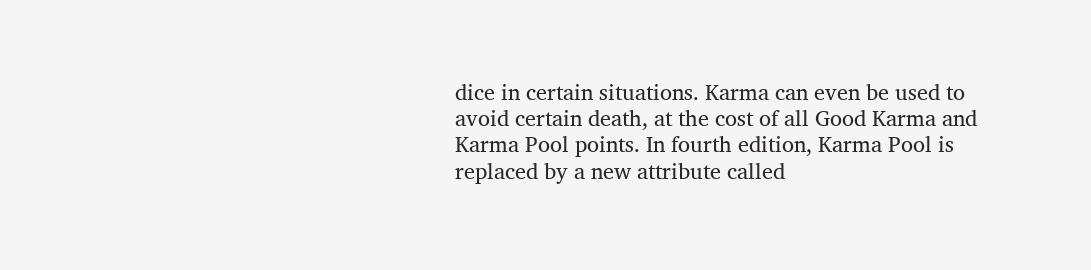dice in certain situations. Karma can even be used to avoid certain death, at the cost of all Good Karma and Karma Pool points. In fourth edition, Karma Pool is replaced by a new attribute called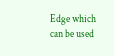Edge which can be used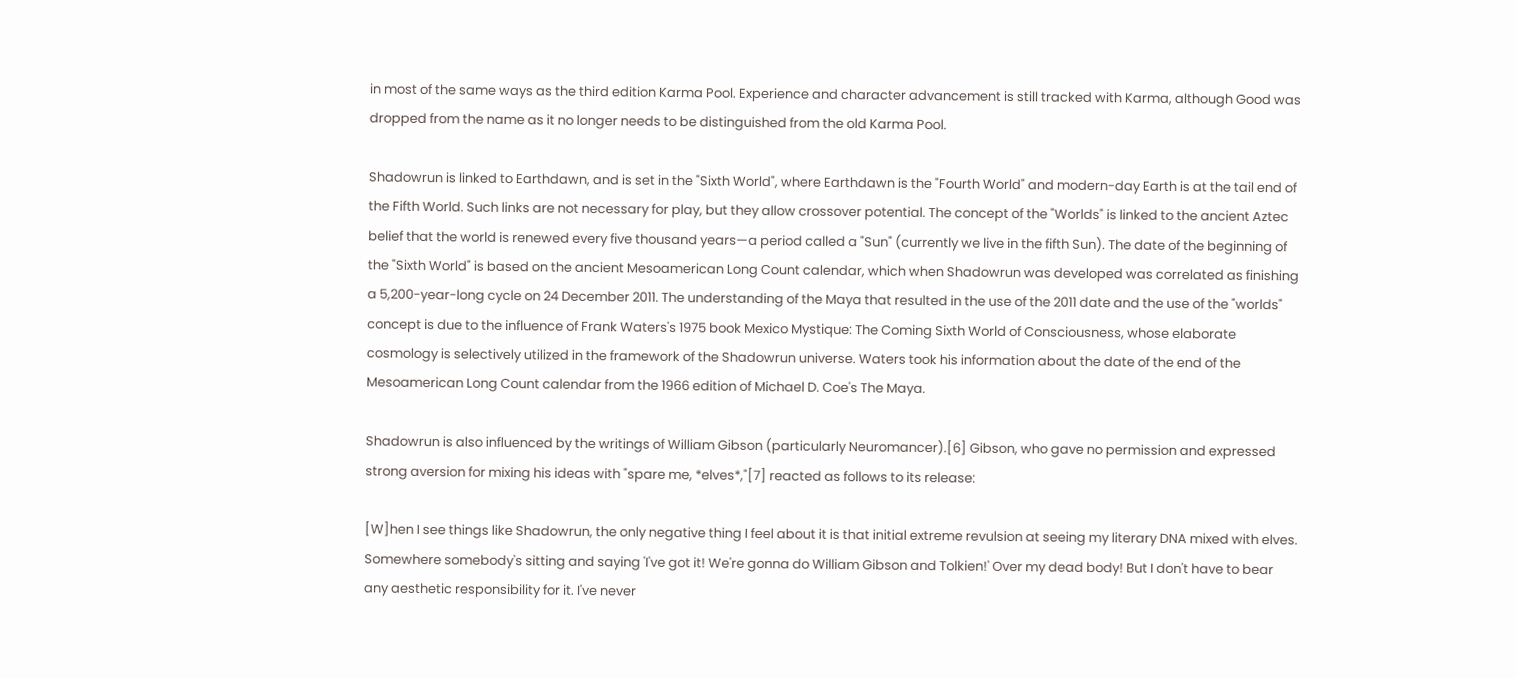in most of the same ways as the third edition Karma Pool. Experience and character advancement is still tracked with Karma, although Good was dropped from the name as it no longer needs to be distinguished from the old Karma Pool.

Shadowrun is linked to Earthdawn, and is set in the "Sixth World", where Earthdawn is the "Fourth World" and modern-day Earth is at the tail end of the Fifth World. Such links are not necessary for play, but they allow crossover potential. The concept of the "Worlds" is linked to the ancient Aztec belief that the world is renewed every five thousand years—a period called a "Sun" (currently we live in the fifth Sun). The date of the beginning of the "Sixth World" is based on the ancient Mesoamerican Long Count calendar, which when Shadowrun was developed was correlated as finishing a 5,200-year-long cycle on 24 December 2011. The understanding of the Maya that resulted in the use of the 2011 date and the use of the "worlds" concept is due to the influence of Frank Waters's 1975 book Mexico Mystique: The Coming Sixth World of Consciousness, whose elaborate cosmology is selectively utilized in the framework of the Shadowrun universe. Waters took his information about the date of the end of the Mesoamerican Long Count calendar from the 1966 edition of Michael D. Coe's The Maya.

Shadowrun is also influenced by the writings of William Gibson (particularly Neuromancer).[6] Gibson, who gave no permission and expressed strong aversion for mixing his ideas with "spare me, *elves*,"[7] reacted as follows to its release:

[W]hen I see things like Shadowrun, the only negative thing I feel about it is that initial extreme revulsion at seeing my literary DNA mixed with elves. Somewhere somebody's sitting and saying 'I've got it! We're gonna do William Gibson and Tolkien!' Over my dead body! But I don't have to bear any aesthetic responsibility for it. I've never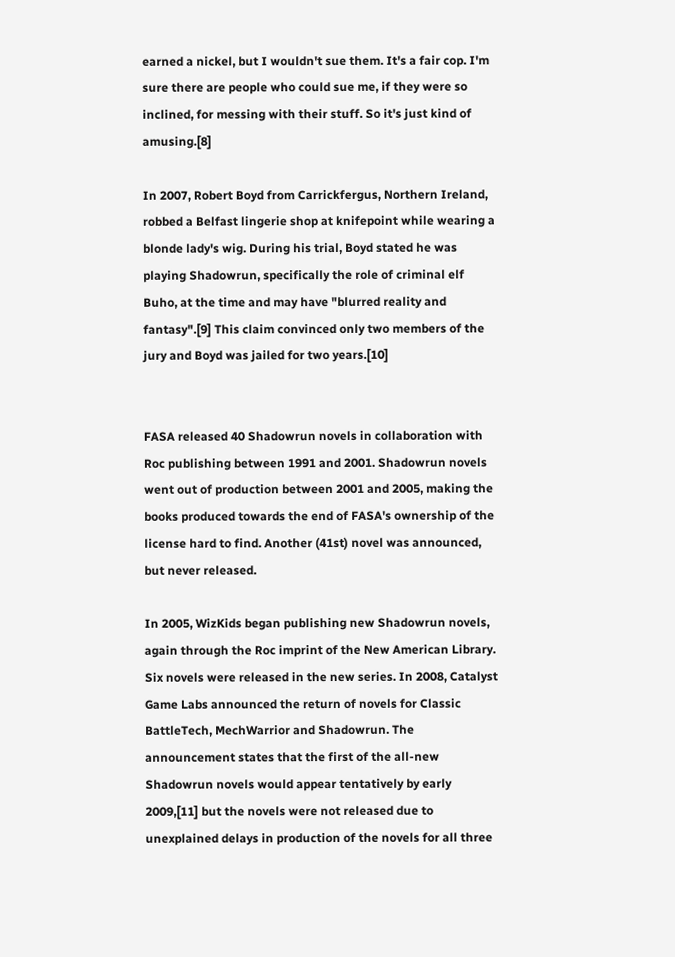earned a nickel, but I wouldn't sue them. It's a fair cop. I'm sure there are people who could sue me, if they were so inclined, for messing with their stuff. So it's just kind of amusing.[8]

In 2007, Robert Boyd from Carrickfergus, Northern Ireland, robbed a Belfast lingerie shop at knifepoint while wearing a blonde lady's wig. During his trial, Boyd stated he was playing Shadowrun, specifically the role of criminal elf Buho, at the time and may have "blurred reality and fantasy".[9] This claim convinced only two members of the jury and Boyd was jailed for two years.[10]


FASA released 40 Shadowrun novels in collaboration with Roc publishing between 1991 and 2001. Shadowrun novels went out of production between 2001 and 2005, making the books produced towards the end of FASA's ownership of the license hard to find. Another (41st) novel was announced, but never released.

In 2005, WizKids began publishing new Shadowrun novels, again through the Roc imprint of the New American Library. Six novels were released in the new series. In 2008, Catalyst Game Labs announced the return of novels for Classic BattleTech, MechWarrior and Shadowrun. The announcement states that the first of the all-new Shadowrun novels would appear tentatively by early 2009,[11] but the novels were not released due to unexplained delays in production of the novels for all three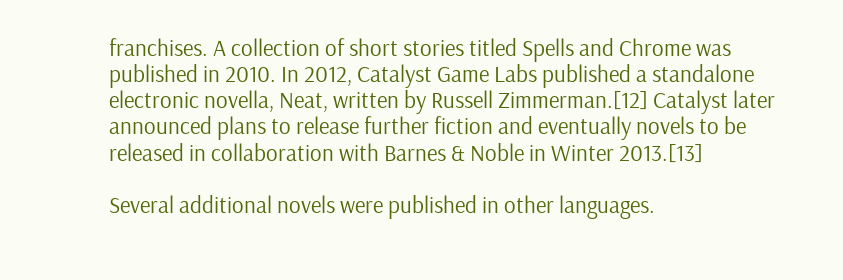franchises. A collection of short stories titled Spells and Chrome was published in 2010. In 2012, Catalyst Game Labs published a standalone electronic novella, Neat, written by Russell Zimmerman.[12] Catalyst later announced plans to release further fiction and eventually novels to be released in collaboration with Barnes & Noble in Winter 2013.[13]

Several additional novels were published in other languages.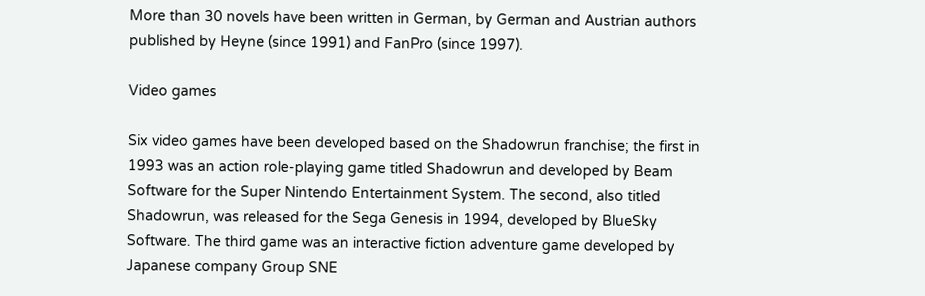More than 30 novels have been written in German, by German and Austrian authors published by Heyne (since 1991) and FanPro (since 1997).

Video games

Six video games have been developed based on the Shadowrun franchise; the first in 1993 was an action role-playing game titled Shadowrun and developed by Beam Software for the Super Nintendo Entertainment System. The second, also titled Shadowrun, was released for the Sega Genesis in 1994, developed by BlueSky Software. The third game was an interactive fiction adventure game developed by Japanese company Group SNE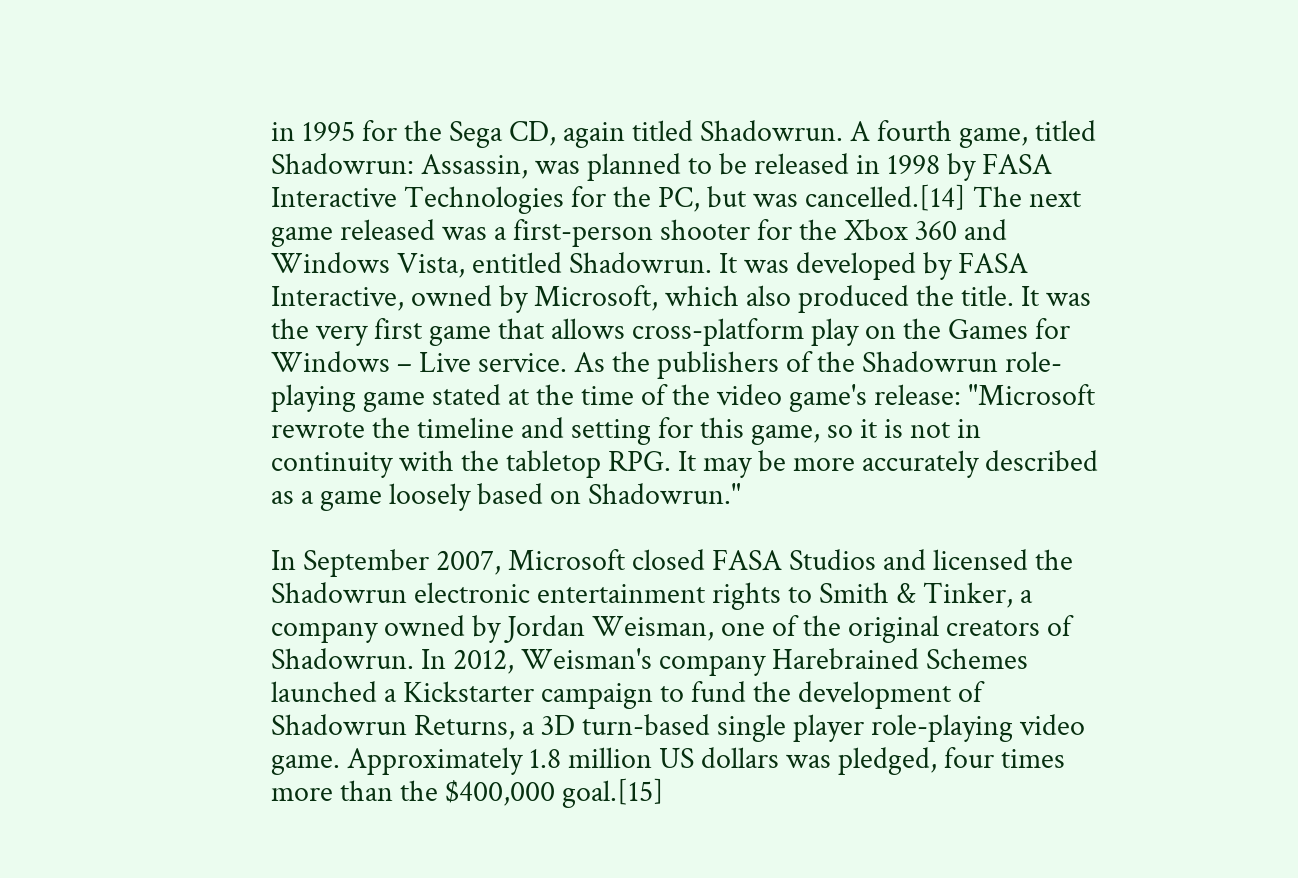in 1995 for the Sega CD, again titled Shadowrun. A fourth game, titled Shadowrun: Assassin, was planned to be released in 1998 by FASA Interactive Technologies for the PC, but was cancelled.[14] The next game released was a first-person shooter for the Xbox 360 and Windows Vista, entitled Shadowrun. It was developed by FASA Interactive, owned by Microsoft, which also produced the title. It was the very first game that allows cross-platform play on the Games for Windows – Live service. As the publishers of the Shadowrun role-playing game stated at the time of the video game's release: "Microsoft rewrote the timeline and setting for this game, so it is not in continuity with the tabletop RPG. It may be more accurately described as a game loosely based on Shadowrun."

In September 2007, Microsoft closed FASA Studios and licensed the Shadowrun electronic entertainment rights to Smith & Tinker, a company owned by Jordan Weisman, one of the original creators of Shadowrun. In 2012, Weisman's company Harebrained Schemes launched a Kickstarter campaign to fund the development of Shadowrun Returns, a 3D turn-based single player role-playing video game. Approximately 1.8 million US dollars was pledged, four times more than the $400,000 goal.[15]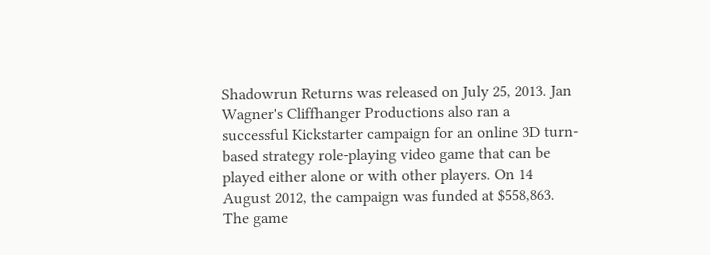Shadowrun Returns was released on July 25, 2013. Jan Wagner's Cliffhanger Productions also ran a successful Kickstarter campaign for an online 3D turn-based strategy role-playing video game that can be played either alone or with other players. On 14 August 2012, the campaign was funded at $558,863. The game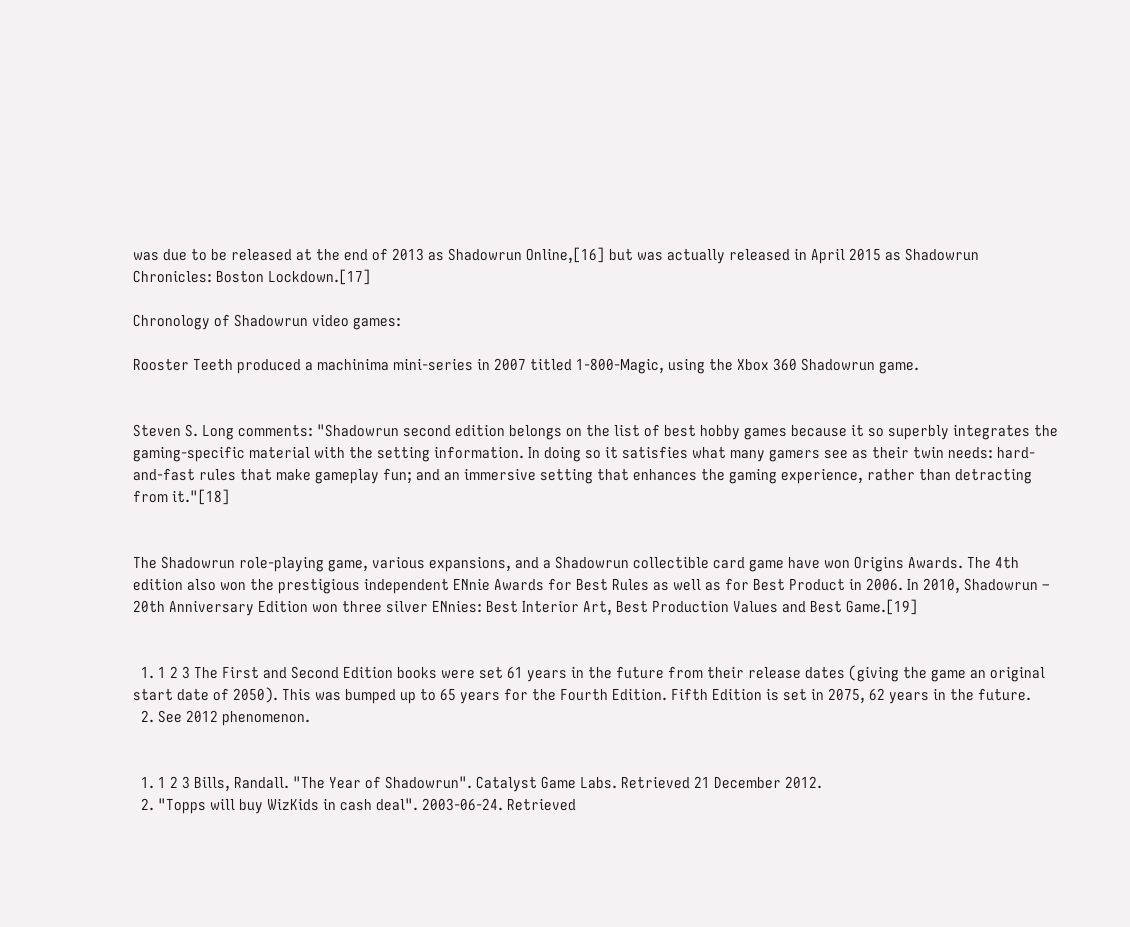was due to be released at the end of 2013 as Shadowrun Online,[16] but was actually released in April 2015 as Shadowrun Chronicles: Boston Lockdown.[17]

Chronology of Shadowrun video games:

Rooster Teeth produced a machinima mini-series in 2007 titled 1-800-Magic, using the Xbox 360 Shadowrun game.


Steven S. Long comments: "Shadowrun second edition belongs on the list of best hobby games because it so superbly integrates the gaming-specific material with the setting information. In doing so it satisfies what many gamers see as their twin needs: hard-and-fast rules that make gameplay fun; and an immersive setting that enhances the gaming experience, rather than detracting from it."[18]


The Shadowrun role-playing game, various expansions, and a Shadowrun collectible card game have won Origins Awards. The 4th edition also won the prestigious independent ENnie Awards for Best Rules as well as for Best Product in 2006. In 2010, Shadowrun – 20th Anniversary Edition won three silver ENnies: Best Interior Art, Best Production Values and Best Game.[19]


  1. 1 2 3 The First and Second Edition books were set 61 years in the future from their release dates (giving the game an original start date of 2050). This was bumped up to 65 years for the Fourth Edition. Fifth Edition is set in 2075, 62 years in the future.
  2. See 2012 phenomenon.


  1. 1 2 3 Bills, Randall. "The Year of Shadowrun". Catalyst Game Labs. Retrieved 21 December 2012.
  2. "Topps will buy WizKids in cash deal". 2003-06-24. Retrieved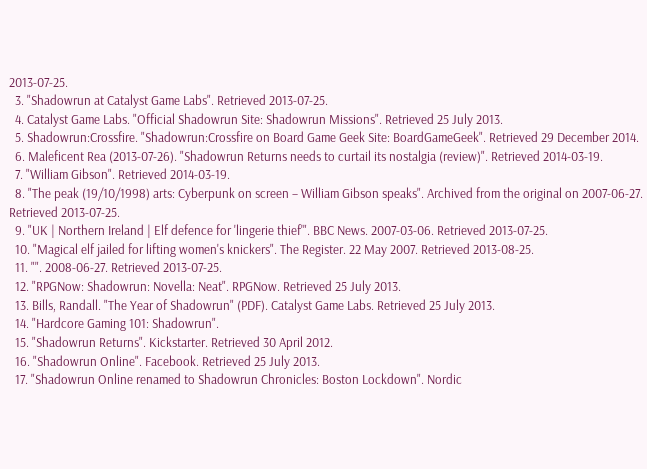2013-07-25.
  3. "Shadowrun at Catalyst Game Labs". Retrieved 2013-07-25.
  4. Catalyst Game Labs. "Official Shadowrun Site: Shadowrun Missions". Retrieved 25 July 2013.
  5. Shadowrun:Crossfire. "Shadowrun:Crossfire on Board Game Geek Site: BoardGameGeek". Retrieved 29 December 2014.
  6. Maleficent Rea (2013-07-26). "Shadowrun Returns needs to curtail its nostalgia (review)". Retrieved 2014-03-19.
  7. "William Gibson". Retrieved 2014-03-19.
  8. "The peak (19/10/1998) arts: Cyberpunk on screen – William Gibson speaks". Archived from the original on 2007-06-27. Retrieved 2013-07-25.
  9. "UK | Northern Ireland | Elf defence for 'lingerie thief'". BBC News. 2007-03-06. Retrieved 2013-07-25.
  10. "Magical elf jailed for lifting women's knickers". The Register. 22 May 2007. Retrieved 2013-08-25.
  11. "". 2008-06-27. Retrieved 2013-07-25.
  12. "RPGNow: Shadowrun: Novella: Neat". RPGNow. Retrieved 25 July 2013.
  13. Bills, Randall. "The Year of Shadowrun" (PDF). Catalyst Game Labs. Retrieved 25 July 2013.
  14. "Hardcore Gaming 101: Shadowrun".
  15. "Shadowrun Returns". Kickstarter. Retrieved 30 April 2012.
  16. "Shadowrun Online". Facebook. Retrieved 25 July 2013.
  17. "Shadowrun Online renamed to Shadowrun Chronicles: Boston Lockdown". Nordic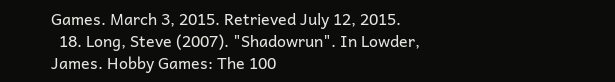Games. March 3, 2015. Retrieved July 12, 2015.
  18. Long, Steve (2007). "Shadowrun". In Lowder, James. Hobby Games: The 100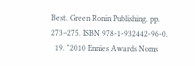Best. Green Ronin Publishing. pp. 273–275. ISBN 978-1-932442-96-0.
  19. "2010 Ennies Awards Noms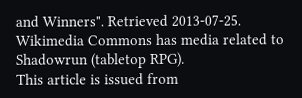and Winners". Retrieved 2013-07-25.
Wikimedia Commons has media related to Shadowrun (tabletop RPG).
This article is issued from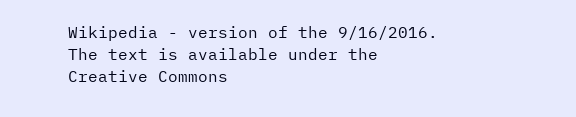Wikipedia - version of the 9/16/2016. The text is available under the Creative Commons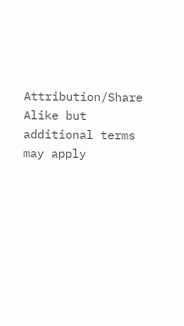Attribution/Share Alike but additional terms may apply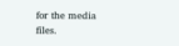for the media files.